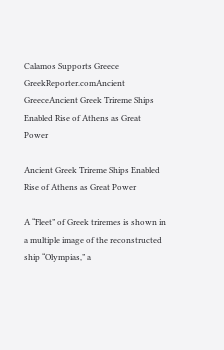Calamos Supports Greece
GreekReporter.comAncient GreeceAncient Greek Trireme Ships Enabled Rise of Athens as Great Power

Ancient Greek Trireme Ships Enabled Rise of Athens as Great Power

A “Fleet” of Greek triremes is shown in a multiple image of the reconstructed ship “Olympias,” a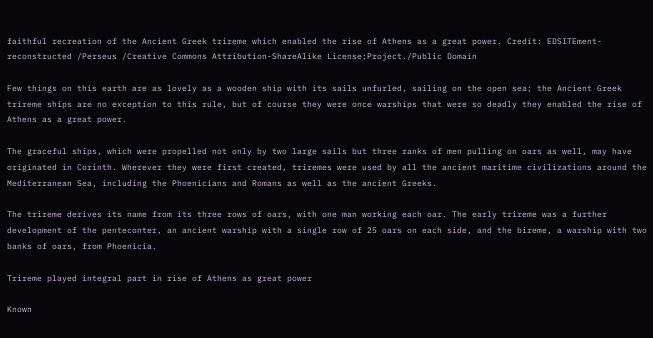faithful recreation of the Ancient Greek trireme which enabled the rise of Athens as a great power. Credit: EDSITEment-reconstructed /Perseus /Creative Commons Attribution-ShareAlike License;Project./Public Domain

Few things on this earth are as lovely as a wooden ship with its sails unfurled, sailing on the open sea; the Ancient Greek trireme ships are no exception to this rule, but of course they were once warships that were so deadly they enabled the rise of Athens as a great power.

The graceful ships, which were propelled not only by two large sails but three ranks of men pulling on oars as well, may have originated in Corinth. Wherever they were first created, triremes were used by all the ancient maritime civilizations around the Mediterranean Sea, including the Phoenicians and Romans as well as the ancient Greeks.

The trireme derives its name from its three rows of oars, with one man working each oar. The early trireme was a further development of the penteconter, an ancient warship with a single row of 25 oars on each side, and the bireme, a warship with two banks of oars, from Phoenicia.

Trireme played integral part in rise of Athens as great power

Known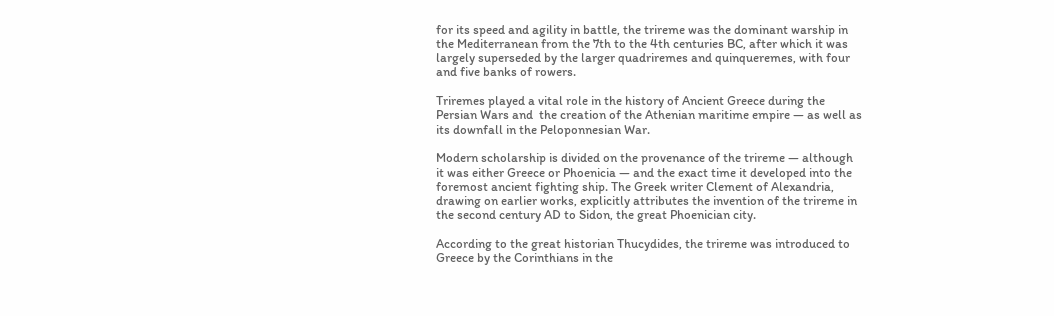for its speed and agility in battle, the trireme was the dominant warship in the Mediterranean from the 7th to the 4th centuries BC, after which it was largely superseded by the larger quadriremes and quinqueremes, with four and five banks of rowers.

Triremes played a vital role in the history of Ancient Greece during the Persian Wars and  the creation of the Athenian maritime empire — as well as its downfall in the Peloponnesian War.

Modern scholarship is divided on the provenance of the trireme — although it was either Greece or Phoenicia — and the exact time it developed into the foremost ancient fighting ship. The Greek writer Clement of Alexandria, drawing on earlier works, explicitly attributes the invention of the trireme in the second century AD to Sidon, the great Phoenician city.

According to the great historian Thucydides, the trireme was introduced to Greece by the Corinthians in the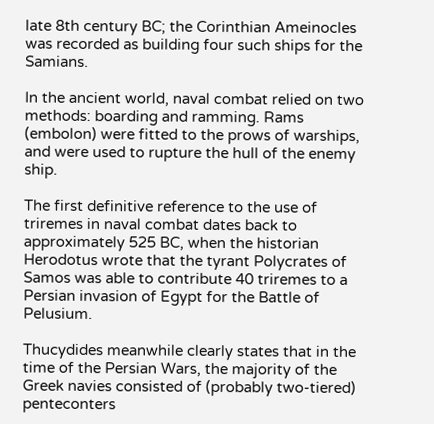late 8th century BC; the Corinthian Ameinocles was recorded as building four such ships for the Samians.

In the ancient world, naval combat relied on two methods: boarding and ramming. Rams (embolon) were fitted to the prows of warships, and were used to rupture the hull of the enemy ship.

The first definitive reference to the use of triremes in naval combat dates back to approximately 525 BC, when the historian Herodotus wrote that the tyrant Polycrates of Samos was able to contribute 40 triremes to a Persian invasion of Egypt for the Battle of Pelusium.

Thucydides meanwhile clearly states that in the time of the Persian Wars, the majority of the Greek navies consisted of (probably two-tiered) penteconters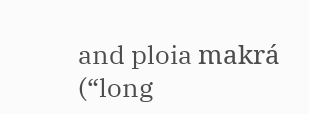and ploia makrá (“long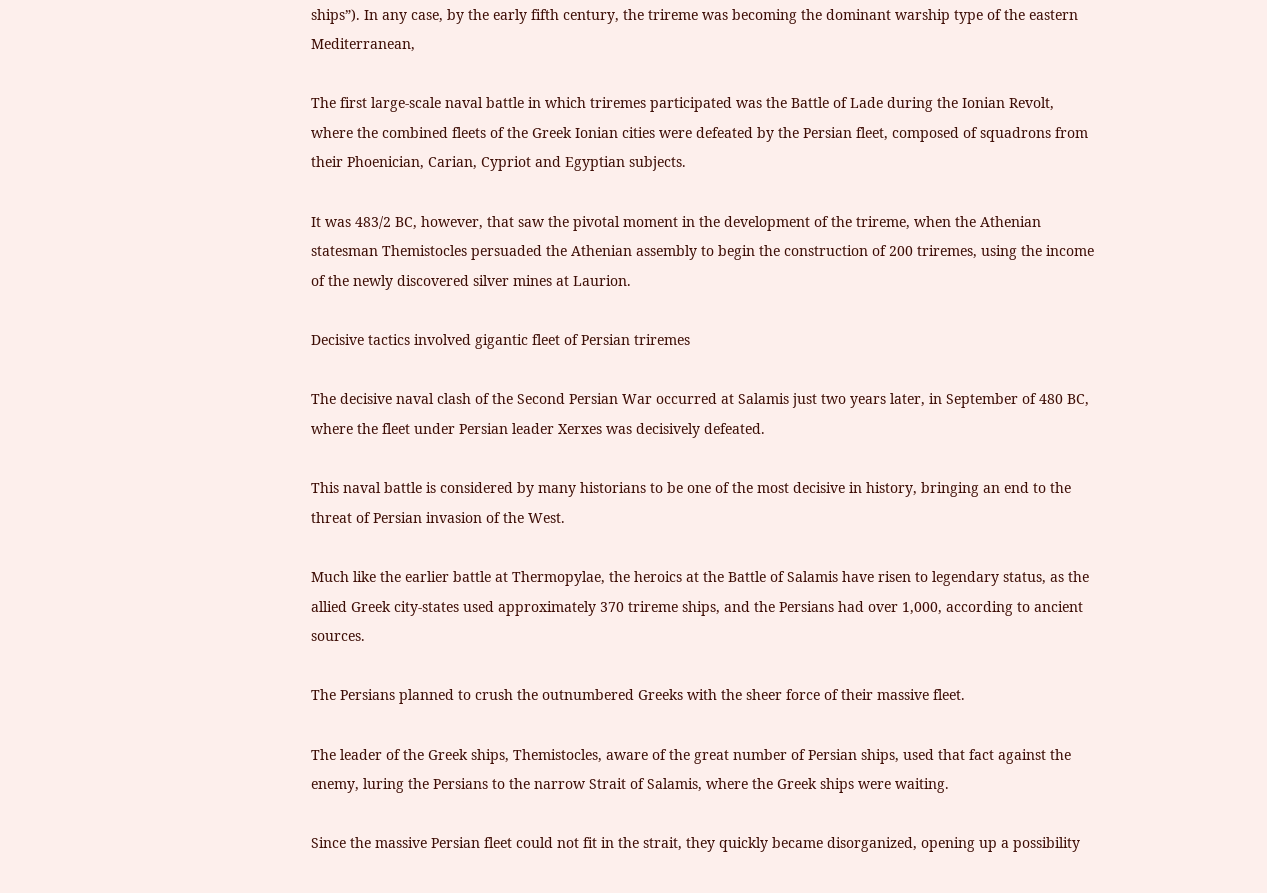ships”). In any case, by the early fifth century, the trireme was becoming the dominant warship type of the eastern Mediterranean,

The first large-scale naval battle in which triremes participated was the Battle of Lade during the Ionian Revolt, where the combined fleets of the Greek Ionian cities were defeated by the Persian fleet, composed of squadrons from their Phoenician, Carian, Cypriot and Egyptian subjects.

It was 483/2 BC, however, that saw the pivotal moment in the development of the trireme, when the Athenian statesman Themistocles persuaded the Athenian assembly to begin the construction of 200 triremes, using the income of the newly discovered silver mines at Laurion.

Decisive tactics involved gigantic fleet of Persian triremes

The decisive naval clash of the Second Persian War occurred at Salamis just two years later, in September of 480 BC, where the fleet under Persian leader Xerxes was decisively defeated.

This naval battle is considered by many historians to be one of the most decisive in history, bringing an end to the threat of Persian invasion of the West.

Much like the earlier battle at Thermopylae, the heroics at the Battle of Salamis have risen to legendary status, as the allied Greek city-states used approximately 370 trireme ships, and the Persians had over 1,000, according to ancient sources.

The Persians planned to crush the outnumbered Greeks with the sheer force of their massive fleet.

The leader of the Greek ships, Themistocles, aware of the great number of Persian ships, used that fact against the enemy, luring the Persians to the narrow Strait of Salamis, where the Greek ships were waiting.

Since the massive Persian fleet could not fit in the strait, they quickly became disorganized, opening up a possibility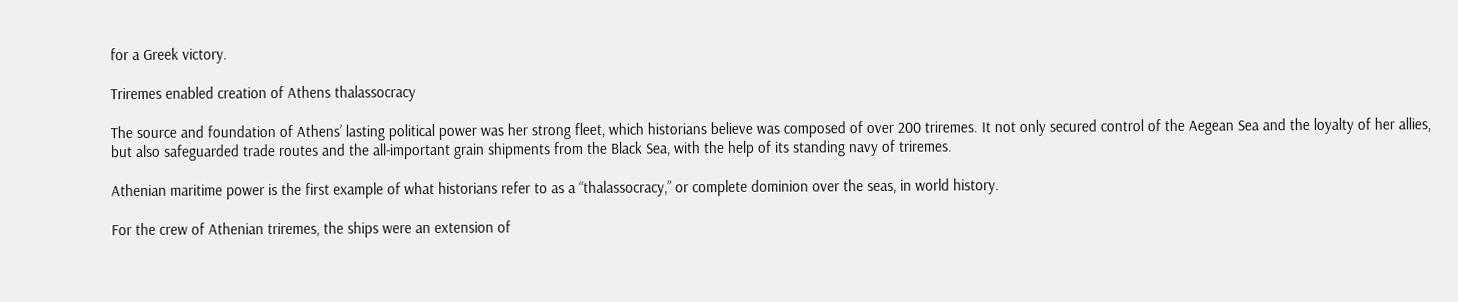for a Greek victory.

Triremes enabled creation of Athens thalassocracy

The source and foundation of Athens’ lasting political power was her strong fleet, which historians believe was composed of over 200 triremes. It not only secured control of the Aegean Sea and the loyalty of her allies, but also safeguarded trade routes and the all-important grain shipments from the Black Sea, with the help of its standing navy of triremes.

Athenian maritime power is the first example of what historians refer to as a “thalassocracy,” or complete dominion over the seas, in world history.

For the crew of Athenian triremes, the ships were an extension of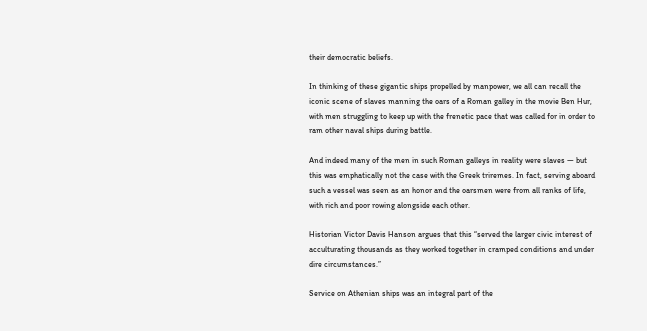their democratic beliefs.

In thinking of these gigantic ships propelled by manpower, we all can recall the iconic scene of slaves manning the oars of a Roman galley in the movie Ben Hur, with men struggling to keep up with the frenetic pace that was called for in order to ram other naval ships during battle.

And indeed many of the men in such Roman galleys in reality were slaves — but this was emphatically not the case with the Greek triremes. In fact, serving aboard such a vessel was seen as an honor and the oarsmen were from all ranks of life, with rich and poor rowing alongside each other.

Historian Victor Davis Hanson argues that this “served the larger civic interest of acculturating thousands as they worked together in cramped conditions and under dire circumstances.”

Service on Athenian ships was an integral part of the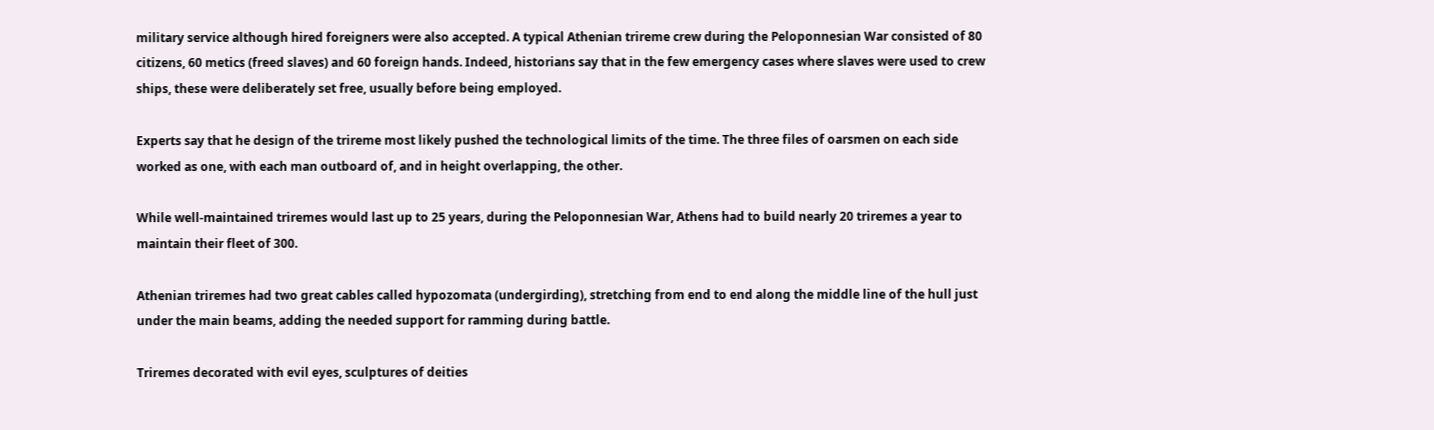military service although hired foreigners were also accepted. A typical Athenian trireme crew during the Peloponnesian War consisted of 80 citizens, 60 metics (freed slaves) and 60 foreign hands. Indeed, historians say that in the few emergency cases where slaves were used to crew ships, these were deliberately set free, usually before being employed.

Experts say that he design of the trireme most likely pushed the technological limits of the time. The three files of oarsmen on each side worked as one, with each man outboard of, and in height overlapping, the other.

While well-maintained triremes would last up to 25 years, during the Peloponnesian War, Athens had to build nearly 20 triremes a year to maintain their fleet of 300.

Athenian triremes had two great cables called hypozomata (undergirding), stretching from end to end along the middle line of the hull just under the main beams, adding the needed support for ramming during battle.

Triremes decorated with evil eyes, sculptures of deities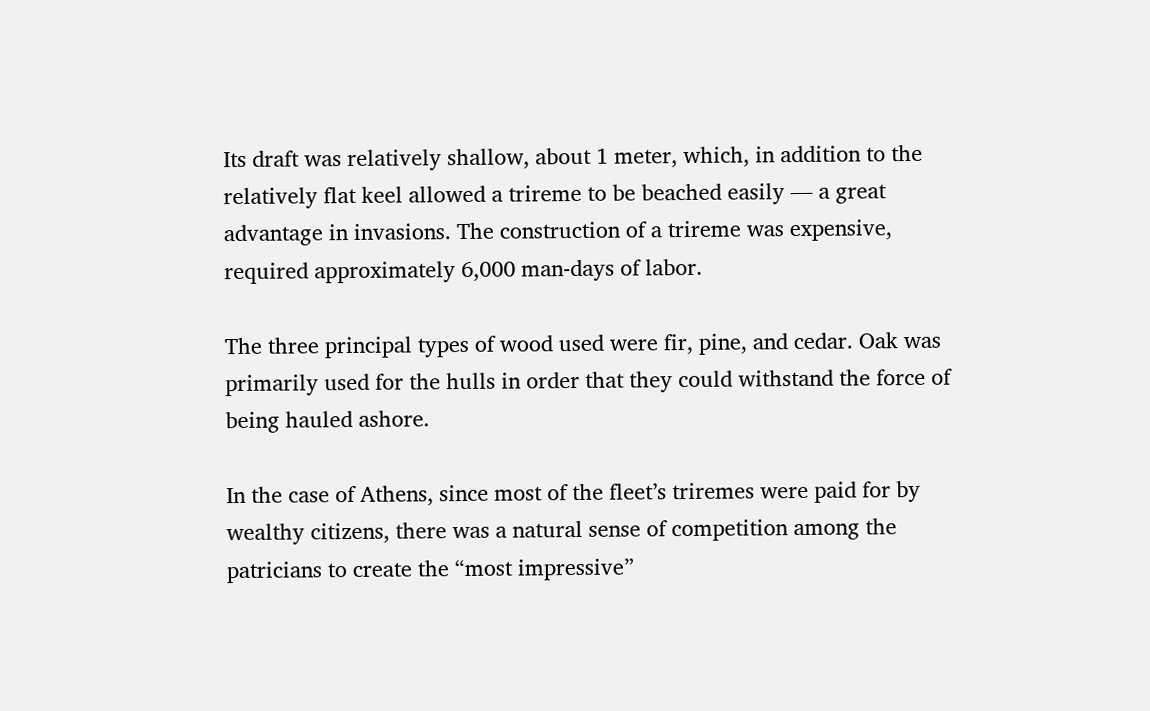Its draft was relatively shallow, about 1 meter, which, in addition to the relatively flat keel allowed a trireme to be beached easily — a great advantage in invasions. The construction of a trireme was expensive, required approximately 6,000 man-days of labor.

The three principal types of wood used were fir, pine, and cedar. Oak was primarily used for the hulls in order that they could withstand the force of being hauled ashore.

In the case of Athens, since most of the fleet’s triremes were paid for by wealthy citizens, there was a natural sense of competition among the patricians to create the “most impressive”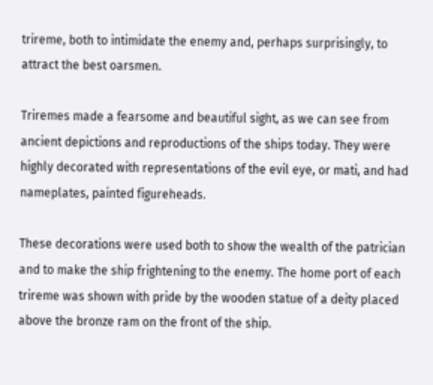trireme, both to intimidate the enemy and, perhaps surprisingly, to attract the best oarsmen.

Triremes made a fearsome and beautiful sight, as we can see from ancient depictions and reproductions of the ships today. They were highly decorated with representations of the evil eye, or mati, and had nameplates, painted figureheads.

These decorations were used both to show the wealth of the patrician and to make the ship frightening to the enemy. The home port of each trireme was shown with pride by the wooden statue of a deity placed above the bronze ram on the front of the ship.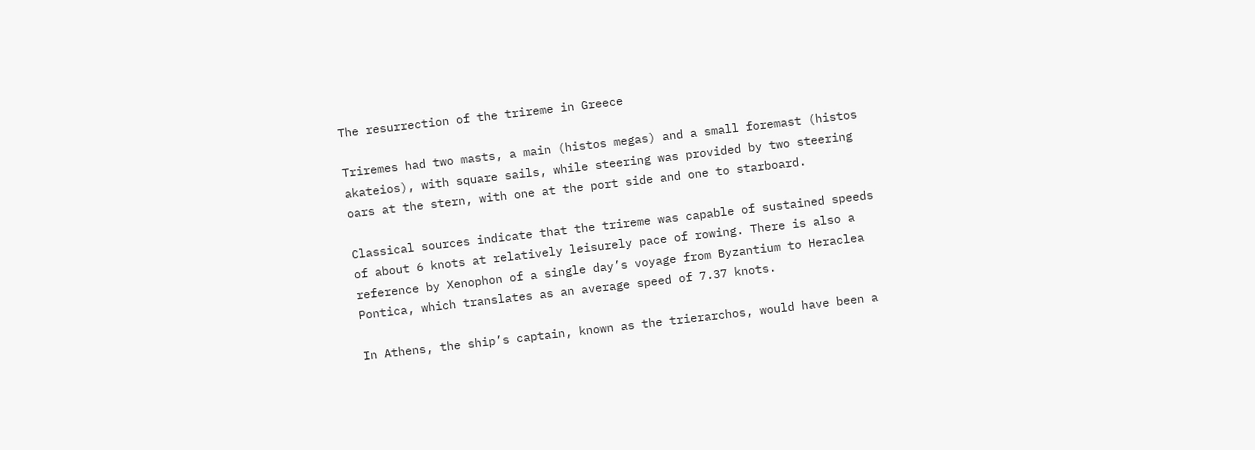The resurrection of the trireme in Greece

Triremes had two masts, a main (histos megas) and a small foremast (histos akateios), with square sails, while steering was provided by two steering oars at the stern, with one at the port side and one to starboard.

Classical sources indicate that the trireme was capable of sustained speeds of about 6 knots at relatively leisurely pace of rowing. There is also a reference by Xenophon of a single day’s voyage from Byzantium to Heraclea Pontica, which translates as an average speed of 7.37 knots.

In Athens, the ship’s captain, known as the trierarchos, would have been a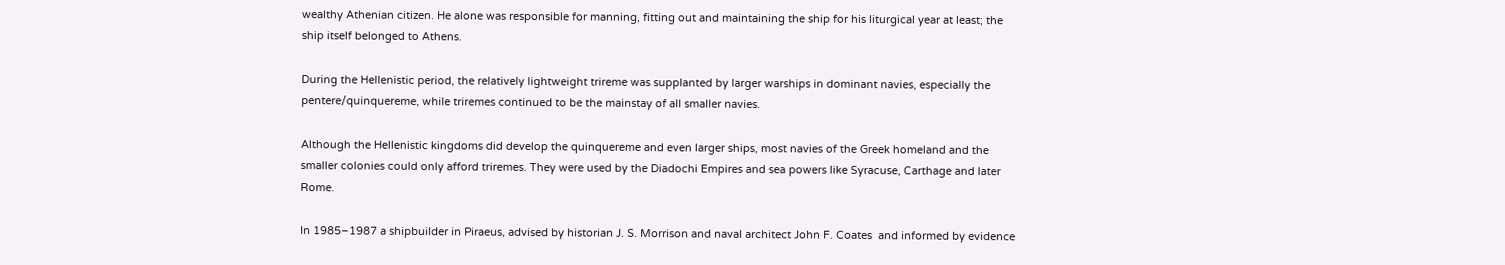wealthy Athenian citizen. He alone was responsible for manning, fitting out and maintaining the ship for his liturgical year at least; the ship itself belonged to Athens.

During the Hellenistic period, the relatively lightweight trireme was supplanted by larger warships in dominant navies, especially the pentere/quinquereme, while triremes continued to be the mainstay of all smaller navies.

Although the Hellenistic kingdoms did develop the quinquereme and even larger ships, most navies of the Greek homeland and the smaller colonies could only afford triremes. They were used by the Diadochi Empires and sea powers like Syracuse, Carthage and later Rome.

In 1985–1987 a shipbuilder in Piraeus, advised by historian J. S. Morrison and naval architect John F. Coates  and informed by evidence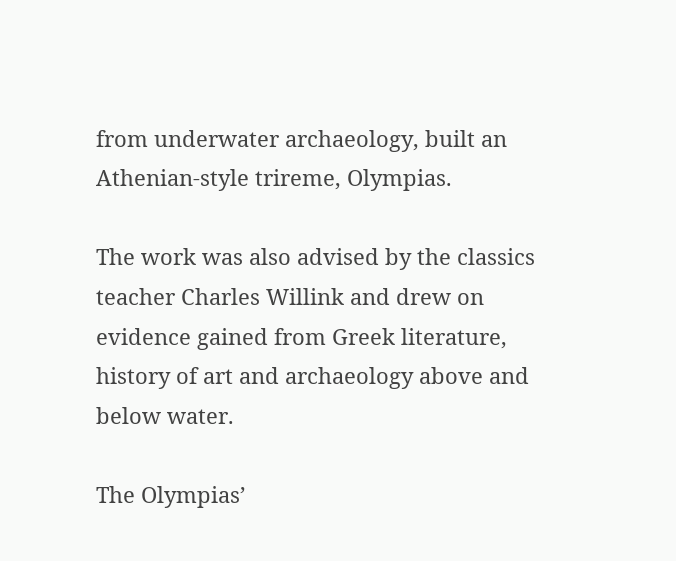from underwater archaeology, built an Athenian-style trireme, Olympias.

The work was also advised by the classics teacher Charles Willink and drew on evidence gained from Greek literature, history of art and archaeology above and below water.

The Olympias’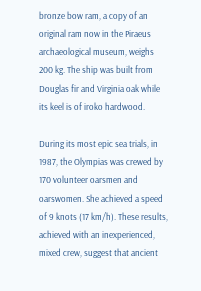bronze bow ram, a copy of an original ram now in the Piraeus archaeological museum, weighs 200 kg. The ship was built from Douglas fir and Virginia oak while its keel is of iroko hardwood.

During its most epic sea trials, in 1987, the Olympias was crewed by 170 volunteer oarsmen and oarswomen. She achieved a speed of 9 knots (17 km/h). These results, achieved with an inexperienced, mixed crew, suggest that ancient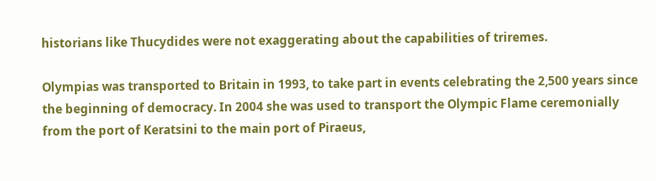historians like Thucydides were not exaggerating about the capabilities of triremes.

Olympias was transported to Britain in 1993, to take part in events celebrating the 2,500 years since the beginning of democracy. In 2004 she was used to transport the Olympic Flame ceremonially from the port of Keratsini to the main port of Piraeus,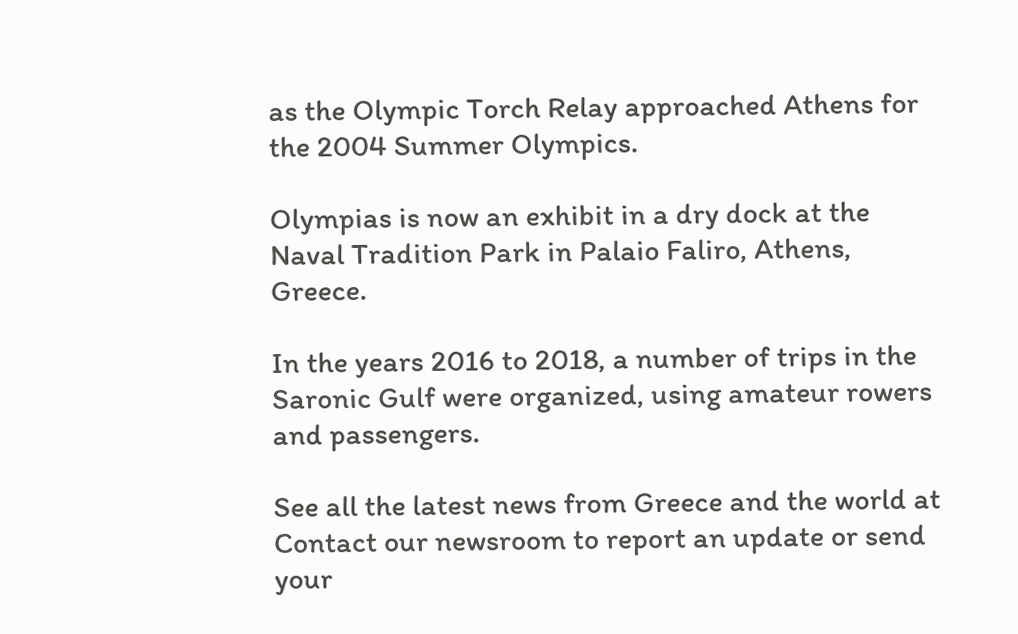as the Olympic Torch Relay approached Athens for the 2004 Summer Olympics.

Olympias is now an exhibit in a dry dock at the Naval Tradition Park in Palaio Faliro, Athens, Greece.

In the years 2016 to 2018, a number of trips in the Saronic Gulf were organized, using amateur rowers and passengers.

See all the latest news from Greece and the world at Contact our newsroom to report an update or send your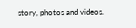story, photos and videos.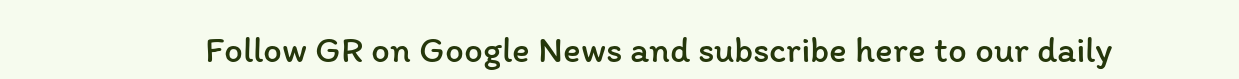Follow GR on Google News and subscribe here to our daily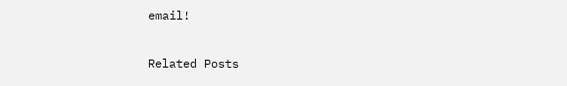email!

Related Posts